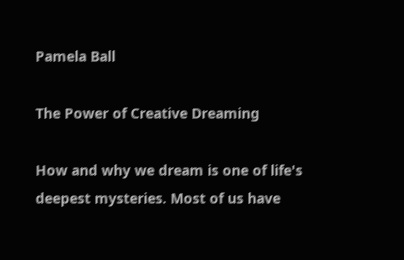Pamela Ball

The Power of Creative Dreaming

How and why we dream is one of life's deepest mysteries. Most of us have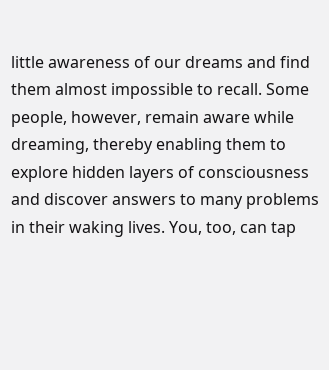little awareness of our dreams and find them almost impossible to recall. Some people, however, remain aware while dreaming, thereby enabling them to explore hidden layers of consciousness and discover answers to many problems in their waking lives. You, too, can tap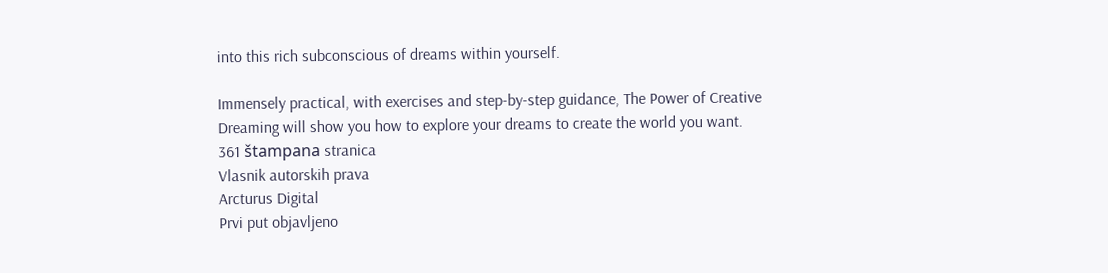into this rich subconscious of dreams within yourself.

Immensely practical, with exercises and step-by-step guidance, The Power of Creative Dreaming will show you how to explore your dreams to create the world you want.
361 štampana stranica
Vlasnik autorskih prava
Arcturus Digital
Prvi put objavljeno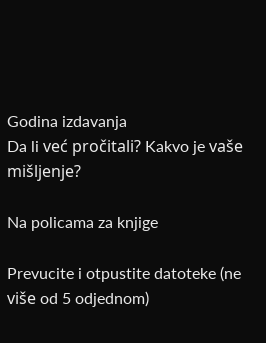Godina izdavanja
Da li već pročitali? Kakvo je vaše mišljenje?

Na policama za knjige

Prevucite i otpustite datoteke (ne više od 5 odjednom)